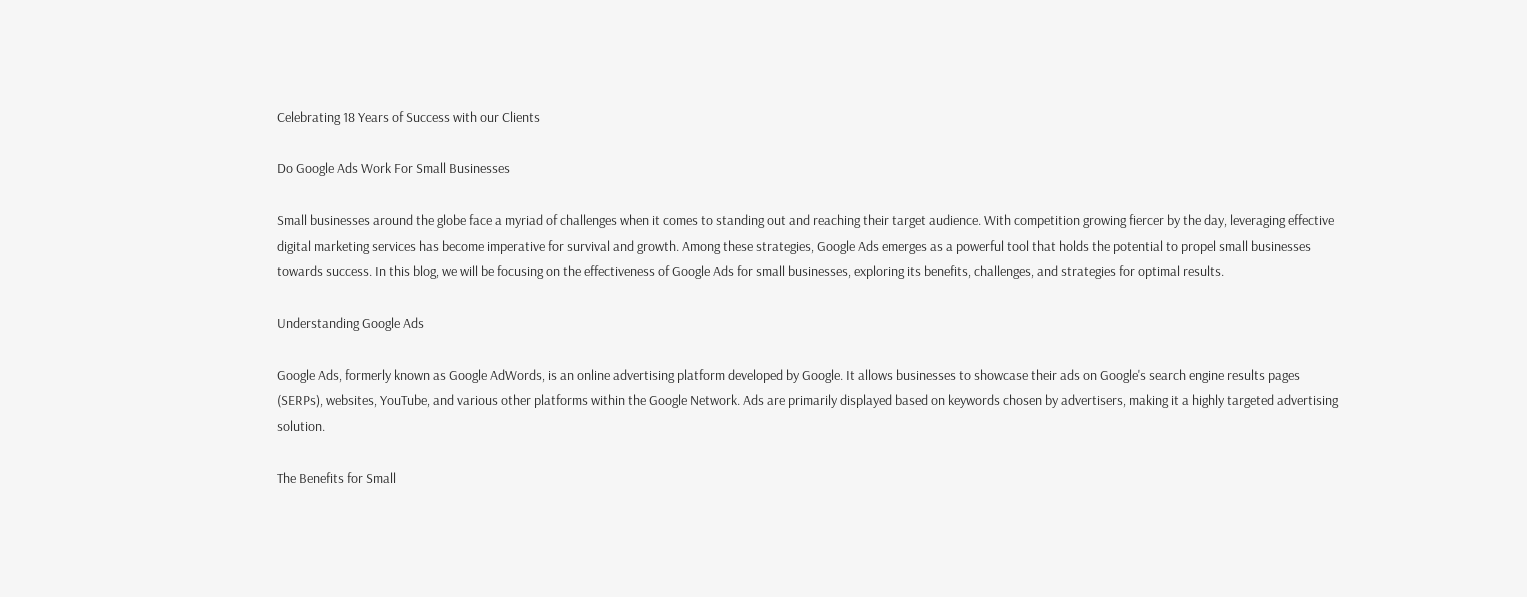Celebrating 18 Years of Success with our Clients

Do Google Ads Work For Small Businesses

Small businesses around the globe face a myriad of challenges when it comes to standing out and reaching their target audience. With competition growing fiercer by the day, leveraging effective digital marketing services has become imperative for survival and growth. Among these strategies, Google Ads emerges as a powerful tool that holds the potential to propel small businesses towards success. In this blog, we will be focusing on the effectiveness of Google Ads for small businesses, exploring its benefits, challenges, and strategies for optimal results.

Understanding Google Ads

Google Ads, formerly known as Google AdWords, is an online advertising platform developed by Google. It allows businesses to showcase their ads on Google's search engine results pages (SERPs), websites, YouTube, and various other platforms within the Google Network. Ads are primarily displayed based on keywords chosen by advertisers, making it a highly targeted advertising solution.

The Benefits for Small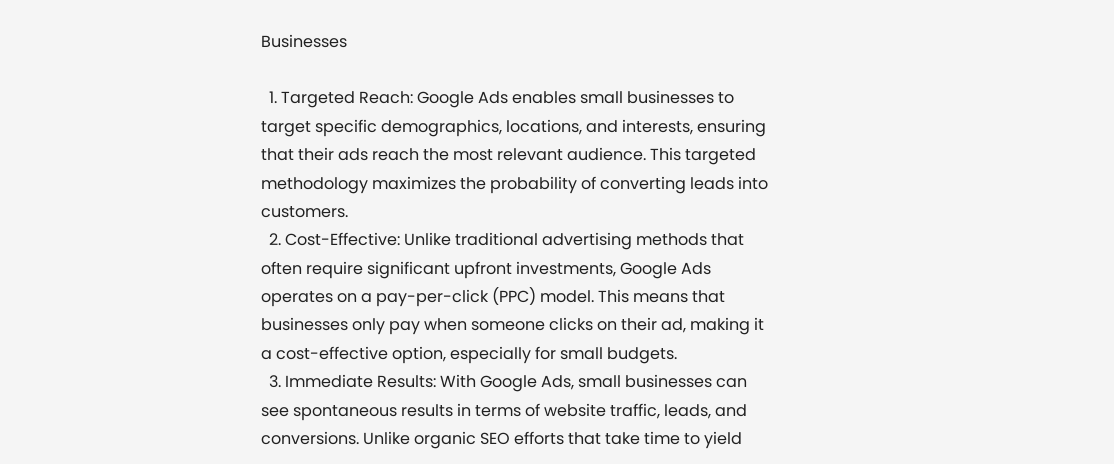Businesses

  1. Targeted Reach: Google Ads enables small businesses to target specific demographics, locations, and interests, ensuring that their ads reach the most relevant audience. This targeted methodology maximizes the probability of converting leads into customers.
  2. Cost-Effective: Unlike traditional advertising methods that often require significant upfront investments, Google Ads operates on a pay-per-click (PPC) model. This means that businesses only pay when someone clicks on their ad, making it a cost-effective option, especially for small budgets.
  3. Immediate Results: With Google Ads, small businesses can see spontaneous results in terms of website traffic, leads, and conversions. Unlike organic SEO efforts that take time to yield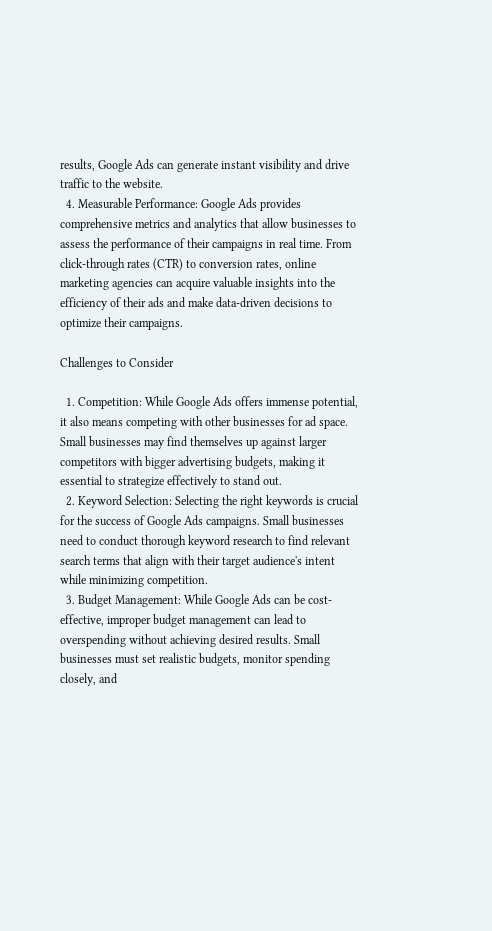results, Google Ads can generate instant visibility and drive traffic to the website.
  4. Measurable Performance: Google Ads provides comprehensive metrics and analytics that allow businesses to assess the performance of their campaigns in real time. From click-through rates (CTR) to conversion rates, online marketing agencies can acquire valuable insights into the efficiency of their ads and make data-driven decisions to optimize their campaigns.

Challenges to Consider

  1. Competition: While Google Ads offers immense potential, it also means competing with other businesses for ad space. Small businesses may find themselves up against larger competitors with bigger advertising budgets, making it essential to strategize effectively to stand out.
  2. Keyword Selection: Selecting the right keywords is crucial for the success of Google Ads campaigns. Small businesses need to conduct thorough keyword research to find relevant search terms that align with their target audience's intent while minimizing competition.
  3. Budget Management: While Google Ads can be cost-effective, improper budget management can lead to overspending without achieving desired results. Small businesses must set realistic budgets, monitor spending closely, and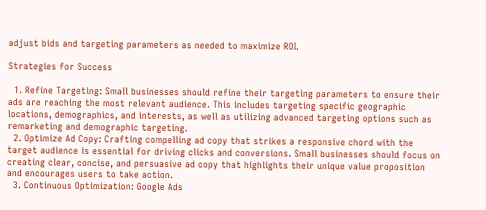adjust bids and targeting parameters as needed to maximize ROI.

Strategies for Success

  1. Refine Targeting: Small businesses should refine their targeting parameters to ensure their ads are reaching the most relevant audience. This includes targeting specific geographic locations, demographics, and interests, as well as utilizing advanced targeting options such as remarketing and demographic targeting.
  2. Optimize Ad Copy: Crafting compelling ad copy that strikes a responsive chord with the target audience is essential for driving clicks and conversions. Small businesses should focus on creating clear, concise, and persuasive ad copy that highlights their unique value proposition and encourages users to take action.
  3. Continuous Optimization: Google Ads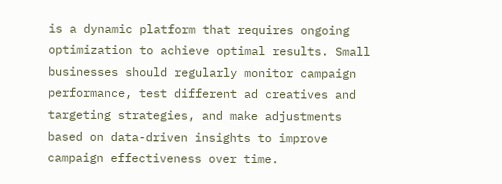is a dynamic platform that requires ongoing optimization to achieve optimal results. Small businesses should regularly monitor campaign performance, test different ad creatives and targeting strategies, and make adjustments based on data-driven insights to improve campaign effectiveness over time.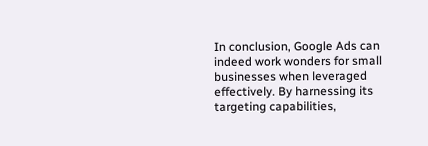In conclusion, Google Ads can indeed work wonders for small businesses when leveraged effectively. By harnessing its targeting capabilities,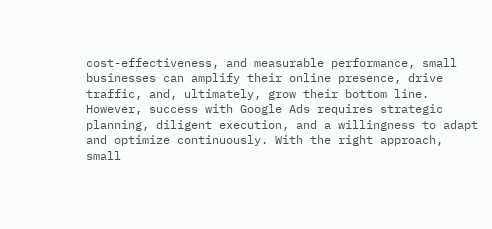cost-effectiveness, and measurable performance, small businesses can amplify their online presence, drive traffic, and, ultimately, grow their bottom line. However, success with Google Ads requires strategic planning, diligent execution, and a willingness to adapt and optimize continuously. With the right approach, small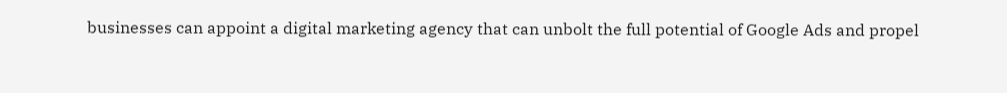businesses can appoint a digital marketing agency that can unbolt the full potential of Google Ads and propel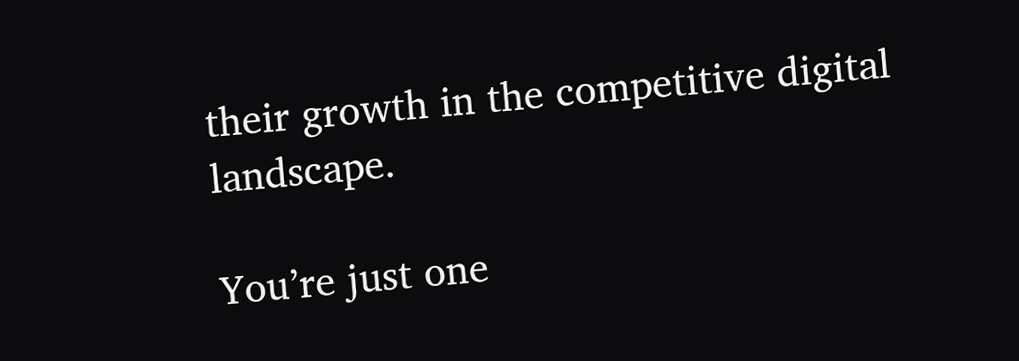their growth in the competitive digital landscape.

You’re just one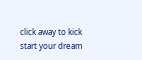click away to kick start your dream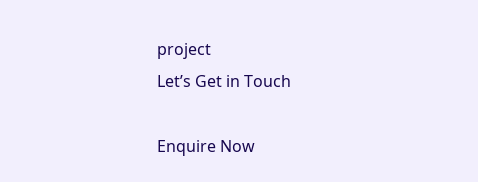project
Let’s Get in Touch

Enquire Now